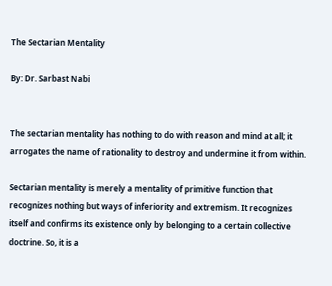The Sectarian Mentality

By: Dr. Sarbast Nabi


The sectarian mentality has nothing to do with reason and mind at all; it arrogates the name of rationality to destroy and undermine it from within.

Sectarian mentality is merely a mentality of primitive function that recognizes nothing but ways of inferiority and extremism. It recognizes itself and confirms its existence only by belonging to a certain collective doctrine. So, it is a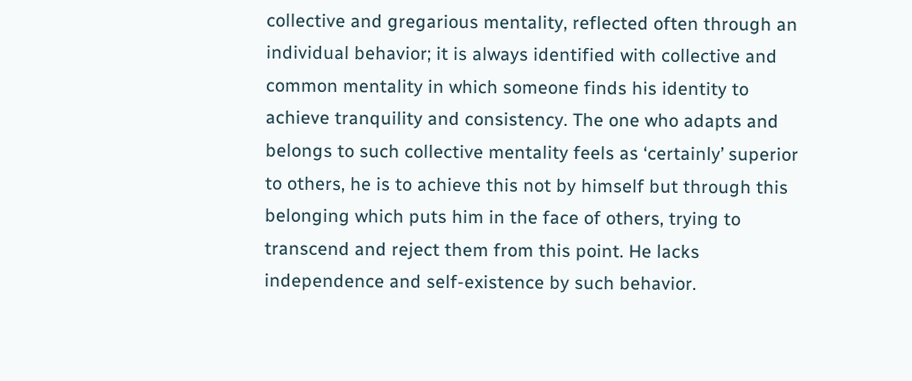collective and gregarious mentality, reflected often through an individual behavior; it is always identified with collective and common mentality in which someone finds his identity to achieve tranquility and consistency. The one who adapts and belongs to such collective mentality feels as ‘certainly’ superior to others, he is to achieve this not by himself but through this belonging which puts him in the face of others, trying to transcend and reject them from this point. He lacks independence and self-existence by such behavior.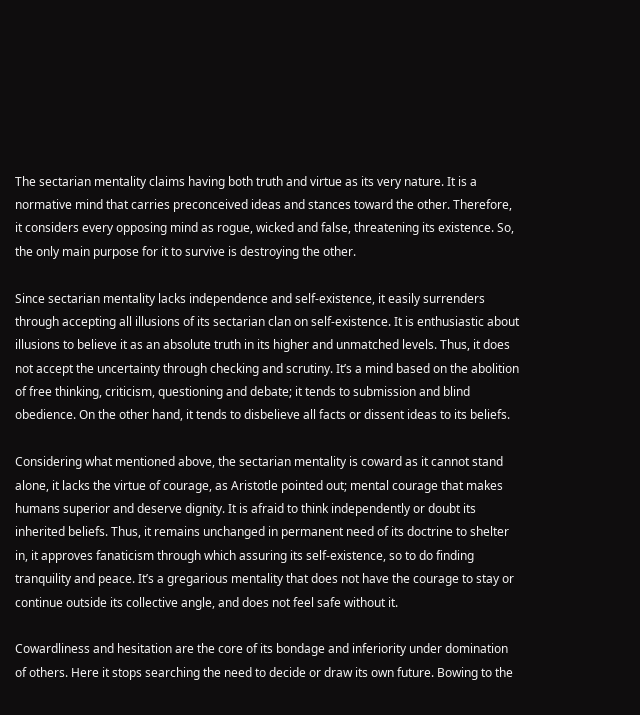The sectarian mentality claims having both truth and virtue as its very nature. It is a normative mind that carries preconceived ideas and stances toward the other. Therefore, it considers every opposing mind as rogue, wicked and false, threatening its existence. So, the only main purpose for it to survive is destroying the other.

Since sectarian mentality lacks independence and self-existence, it easily surrenders through accepting all illusions of its sectarian clan on self-existence. It is enthusiastic about illusions to believe it as an absolute truth in its higher and unmatched levels. Thus, it does not accept the uncertainty through checking and scrutiny. It’s a mind based on the abolition of free thinking, criticism, questioning and debate; it tends to submission and blind obedience. On the other hand, it tends to disbelieve all facts or dissent ideas to its beliefs.

Considering what mentioned above, the sectarian mentality is coward as it cannot stand alone, it lacks the virtue of courage, as Aristotle pointed out; mental courage that makes humans superior and deserve dignity. It is afraid to think independently or doubt its inherited beliefs. Thus, it remains unchanged in permanent need of its doctrine to shelter in, it approves fanaticism through which assuring its self-existence, so to do finding tranquility and peace. It’s a gregarious mentality that does not have the courage to stay or continue outside its collective angle, and does not feel safe without it.

Cowardliness and hesitation are the core of its bondage and inferiority under domination of others. Here it stops searching the need to decide or draw its own future. Bowing to the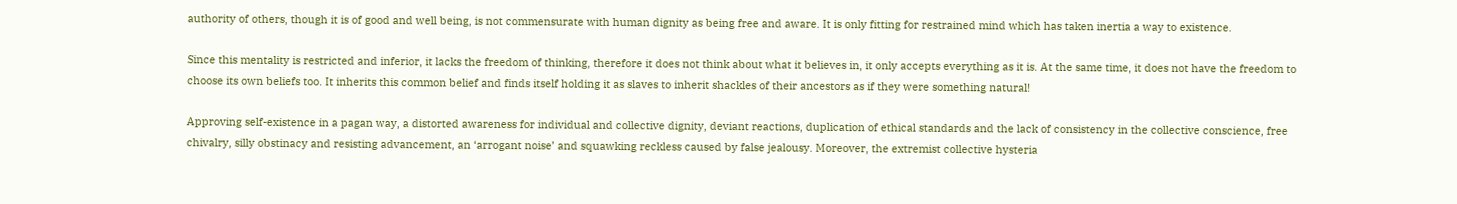authority of others, though it is of good and well being, is not commensurate with human dignity as being free and aware. It is only fitting for restrained mind which has taken inertia a way to existence.

Since this mentality is restricted and inferior, it lacks the freedom of thinking, therefore it does not think about what it believes in, it only accepts everything as it is. At the same time, it does not have the freedom to choose its own beliefs too. It inherits this common belief and finds itself holding it as slaves to inherit shackles of their ancestors as if they were something natural!

Approving self-existence in a pagan way, a distorted awareness for individual and collective dignity, deviant reactions, duplication of ethical standards and the lack of consistency in the collective conscience, free chivalry, silly obstinacy and resisting advancement, an ‘arrogant noise’ and squawking reckless caused by false jealousy. Moreover, the extremist collective hysteria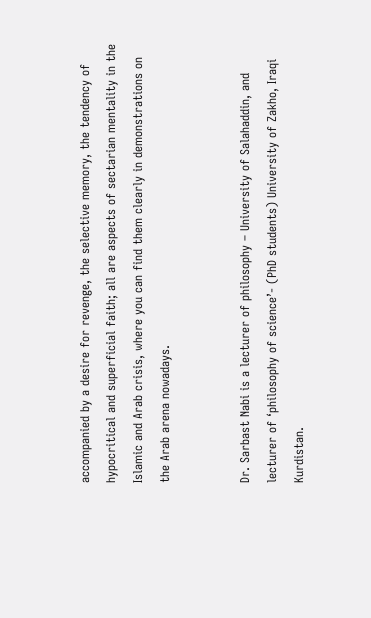accompanied by a desire for revenge, the selective memory, the tendency of hypocritical and superficial faith; all are aspects of sectarian mentality in the Islamic and Arab crisis, where you can find them clearly in demonstrations on the Arab arena nowadays.


Dr. Sarbast Nabi is a lecturer of philosophy – University of Salahaddin, and lecturer of ‘philosophy of science’- (PhD students) University of Zakho, Iraqi Kurdistan.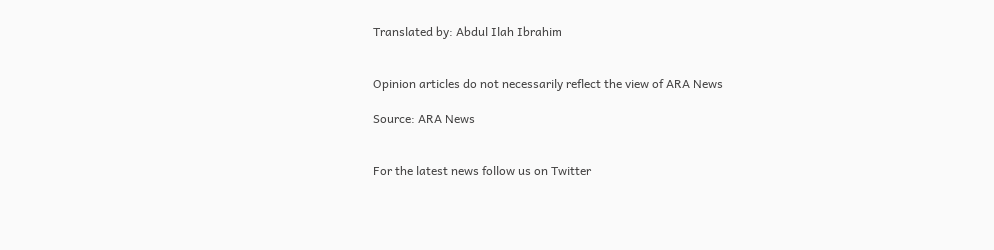Translated by: Abdul Ilah Ibrahim


Opinion articles do not necessarily reflect the view of ARA News

Source: ARA News


For the latest news follow us on Twitter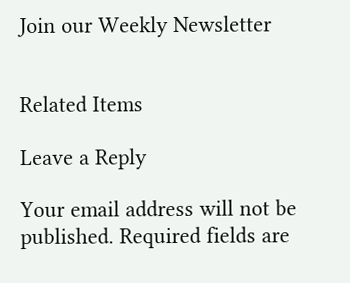Join our Weekly Newsletter


Related Items

Leave a Reply

Your email address will not be published. Required fields are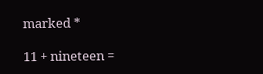marked *

11 + nineteen =